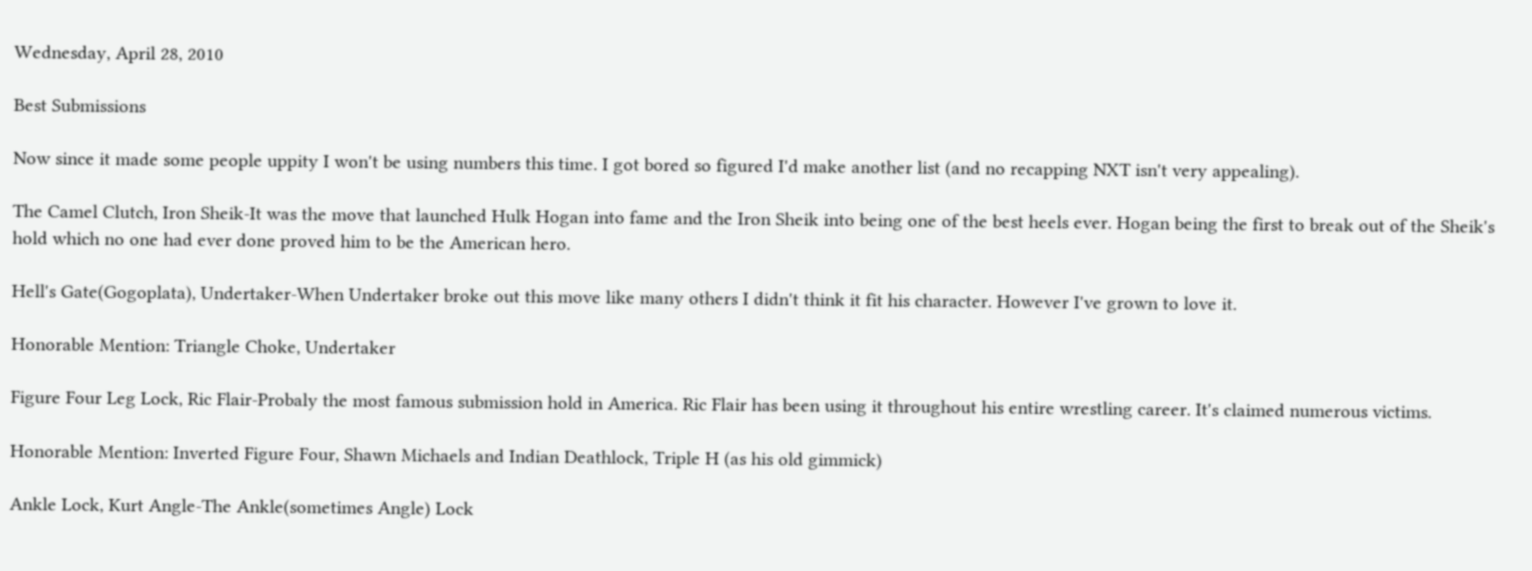Wednesday, April 28, 2010

Best Submissions

Now since it made some people uppity I won't be using numbers this time. I got bored so figured I'd make another list (and no recapping NXT isn't very appealing).

The Camel Clutch, Iron Sheik-It was the move that launched Hulk Hogan into fame and the Iron Sheik into being one of the best heels ever. Hogan being the first to break out of the Sheik's hold which no one had ever done proved him to be the American hero.

Hell's Gate(Gogoplata), Undertaker-When Undertaker broke out this move like many others I didn't think it fit his character. However I've grown to love it.

Honorable Mention: Triangle Choke, Undertaker

Figure Four Leg Lock, Ric Flair-Probaly the most famous submission hold in America. Ric Flair has been using it throughout his entire wrestling career. It's claimed numerous victims.

Honorable Mention: Inverted Figure Four, Shawn Michaels and Indian Deathlock, Triple H (as his old gimmick)

Ankle Lock, Kurt Angle-The Ankle(sometimes Angle) Lock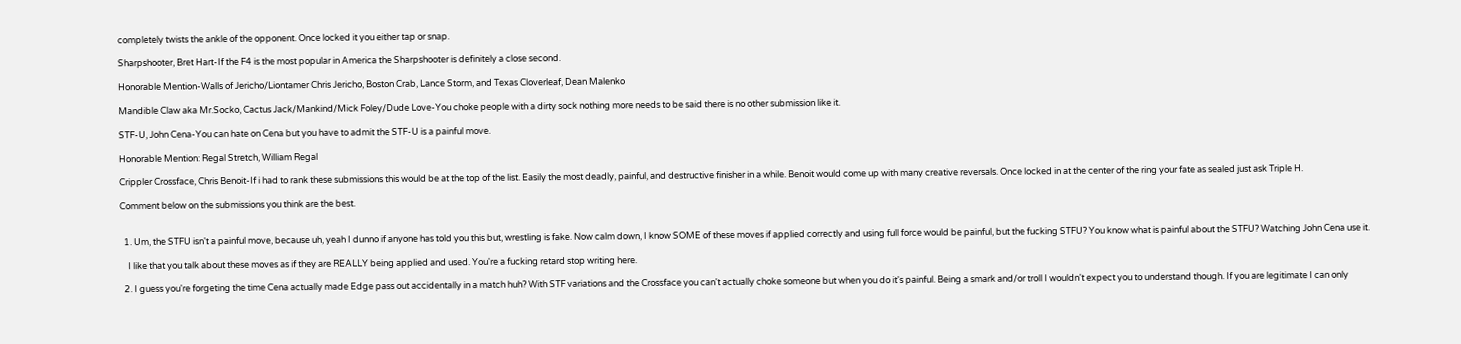completely twists the ankle of the opponent. Once locked it you either tap or snap.

Sharpshooter, Bret Hart-If the F4 is the most popular in America the Sharpshooter is definitely a close second.

Honorable Mention-Walls of Jericho/Liontamer Chris Jericho, Boston Crab, Lance Storm, and Texas Cloverleaf, Dean Malenko

Mandible Claw aka Mr.Socko, Cactus Jack/Mankind/Mick Foley/Dude Love-You choke people with a dirty sock nothing more needs to be said there is no other submission like it.

STF-U, John Cena-You can hate on Cena but you have to admit the STF-U is a painful move.

Honorable Mention: Regal Stretch, William Regal

Crippler Crossface, Chris Benoit-If i had to rank these submissions this would be at the top of the list. Easily the most deadly, painful, and destructive finisher in a while. Benoit would come up with many creative reversals. Once locked in at the center of the ring your fate as sealed just ask Triple H.

Comment below on the submissions you think are the best.


  1. Um, the STFU isn't a painful move, because uh, yeah I dunno if anyone has told you this but, wrestling is fake. Now calm down, I know SOME of these moves if applied correctly and using full force would be painful, but the fucking STFU? You know what is painful about the STFU? Watching John Cena use it.

    I like that you talk about these moves as if they are REALLY being applied and used. You're a fucking retard stop writing here.

  2. I guess you're forgeting the time Cena actually made Edge pass out accidentally in a match huh? With STF variations and the Crossface you can't actually choke someone but when you do it's painful. Being a smark and/or troll I wouldn't expect you to understand though. If you are legitimate I can only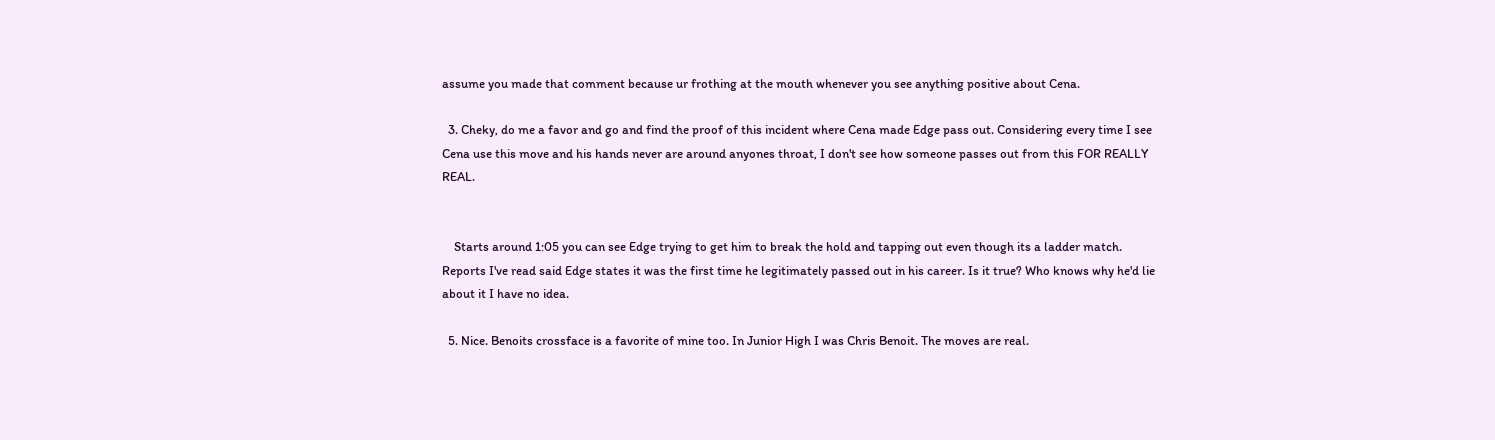assume you made that comment because ur frothing at the mouth whenever you see anything positive about Cena.

  3. Cheky, do me a favor and go and find the proof of this incident where Cena made Edge pass out. Considering every time I see Cena use this move and his hands never are around anyones throat, I don't see how someone passes out from this FOR REALLY REAL.


    Starts around 1:05 you can see Edge trying to get him to break the hold and tapping out even though its a ladder match. Reports I've read said Edge states it was the first time he legitimately passed out in his career. Is it true? Who knows why he'd lie about it I have no idea.

  5. Nice. Benoits crossface is a favorite of mine too. In Junior High I was Chris Benoit. The moves are real.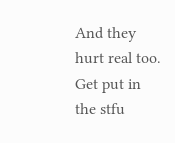And they hurt real too. Get put in the stfu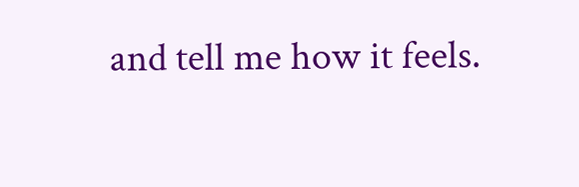and tell me how it feels.